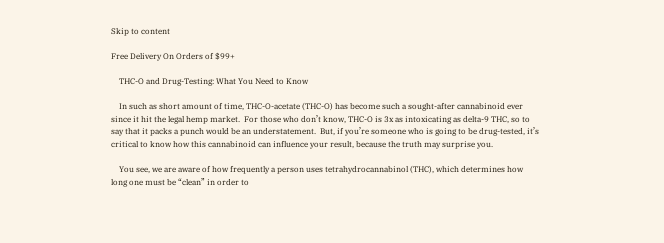Skip to content

Free Delivery On Orders of $99+

    THC-O and Drug-Testing: What You Need to Know

    In such as short amount of time, THC-O-acetate (THC-O) has become such a sought-after cannabinoid ever since it hit the legal hemp market.  For those who don’t know, THC-O is 3x as intoxicating as delta-9 THC, so to say that it packs a punch would be an understatement.  But, if you’re someone who is going to be drug-tested, it’s critical to know how this cannabinoid can influence your result, because the truth may surprise you.

    You see, we are aware of how frequently a person uses tetrahydrocannabinol (THC), which determines how long one must be “clean” in order to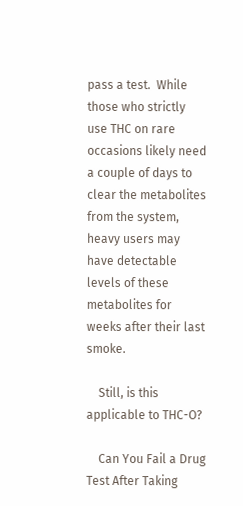pass a test.  While those who strictly use THC on rare occasions likely need a couple of days to clear the metabolites from the system, heavy users may have detectable levels of these metabolites for weeks after their last smoke.

    Still, is this applicable to THC-O?

    Can You Fail a Drug Test After Taking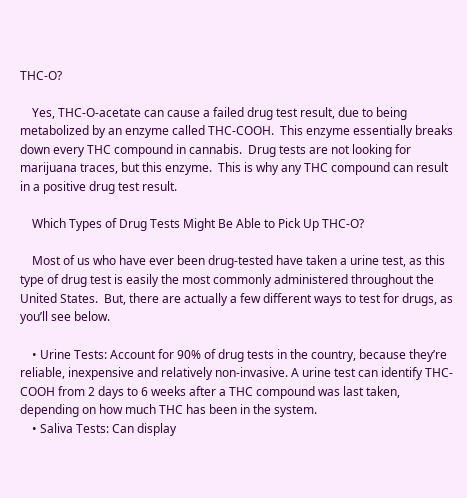THC-O?

    Yes, THC-O-acetate can cause a failed drug test result, due to being metabolized by an enzyme called THC-COOH.  This enzyme essentially breaks down every THC compound in cannabis.  Drug tests are not looking for marijuana traces, but this enzyme.  This is why any THC compound can result in a positive drug test result.

    Which Types of Drug Tests Might Be Able to Pick Up THC-O?

    Most of us who have ever been drug-tested have taken a urine test, as this type of drug test is easily the most commonly administered throughout the United States.  But, there are actually a few different ways to test for drugs, as you’ll see below.

    • Urine Tests: Account for 90% of drug tests in the country, because they’re reliable, inexpensive and relatively non-invasive. A urine test can identify THC-COOH from 2 days to 6 weeks after a THC compound was last taken, depending on how much THC has been in the system.
    • Saliva Tests: Can display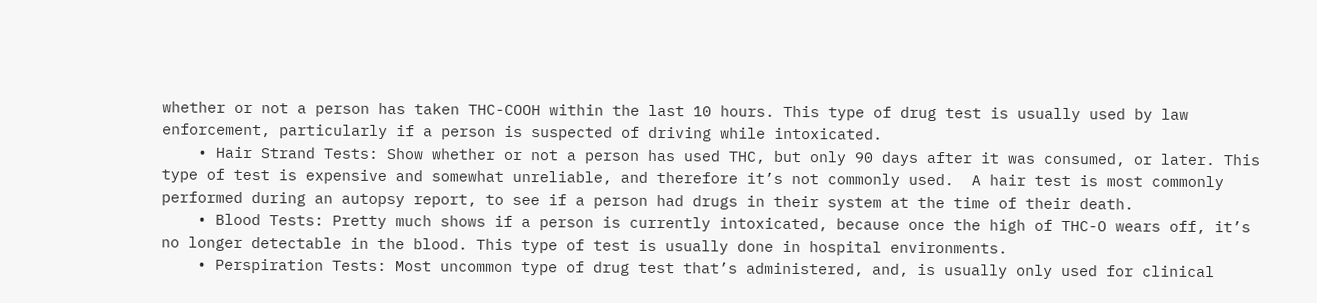whether or not a person has taken THC-COOH within the last 10 hours. This type of drug test is usually used by law enforcement, particularly if a person is suspected of driving while intoxicated.
    • Hair Strand Tests: Show whether or not a person has used THC, but only 90 days after it was consumed, or later. This type of test is expensive and somewhat unreliable, and therefore it’s not commonly used.  A hair test is most commonly performed during an autopsy report, to see if a person had drugs in their system at the time of their death.
    • Blood Tests: Pretty much shows if a person is currently intoxicated, because once the high of THC-O wears off, it’s no longer detectable in the blood. This type of test is usually done in hospital environments.
    • Perspiration Tests: Most uncommon type of drug test that’s administered, and, is usually only used for clinical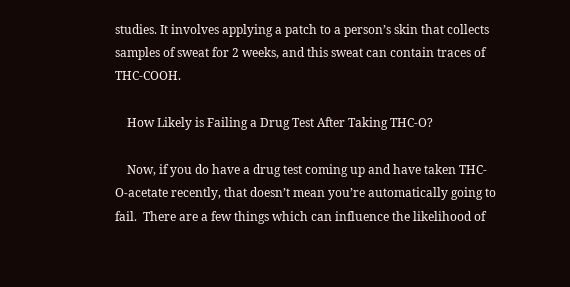studies. It involves applying a patch to a person’s skin that collects samples of sweat for 2 weeks, and this sweat can contain traces of THC-COOH.

    How Likely is Failing a Drug Test After Taking THC-O?

    Now, if you do have a drug test coming up and have taken THC-O-acetate recently, that doesn’t mean you’re automatically going to fail.  There are a few things which can influence the likelihood of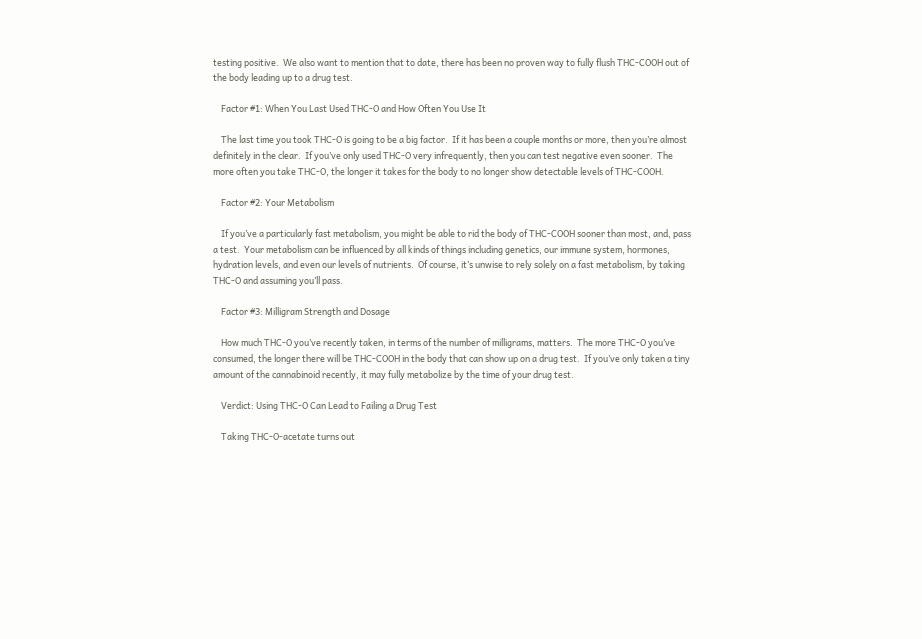testing positive.  We also want to mention that to date, there has been no proven way to fully flush THC-COOH out of the body leading up to a drug test.

    Factor #1: When You Last Used THC-O and How Often You Use It

    The last time you took THC-O is going to be a big factor.  If it has been a couple months or more, then you’re almost definitely in the clear.  If you’ve only used THC-O very infrequently, then you can test negative even sooner.  The more often you take THC-O, the longer it takes for the body to no longer show detectable levels of THC-COOH.

    Factor #2: Your Metabolism

    If you’ve a particularly fast metabolism, you might be able to rid the body of THC-COOH sooner than most, and, pass a test.  Your metabolism can be influenced by all kinds of things including genetics, our immune system, hormones, hydration levels, and even our levels of nutrients.  Of course, it’s unwise to rely solely on a fast metabolism, by taking THC-O and assuming you’ll pass.

    Factor #3: Milligram Strength and Dosage

    How much THC-O you’ve recently taken, in terms of the number of milligrams, matters.  The more THC-O you’ve consumed, the longer there will be THC-COOH in the body that can show up on a drug test.  If you’ve only taken a tiny amount of the cannabinoid recently, it may fully metabolize by the time of your drug test.

    Verdict: Using THC-O Can Lead to Failing a Drug Test

    Taking THC-O-acetate turns out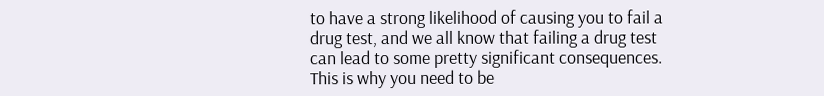to have a strong likelihood of causing you to fail a drug test, and we all know that failing a drug test can lead to some pretty significant consequences.  This is why you need to be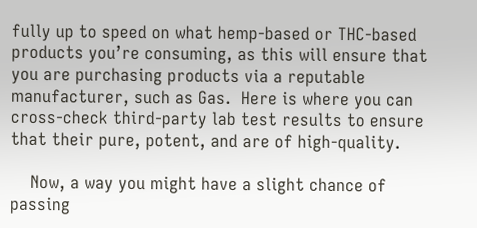fully up to speed on what hemp-based or THC-based products you’re consuming, as this will ensure that you are purchasing products via a reputable manufacturer, such as Gas.  Here is where you can cross-check third-party lab test results to ensure that their pure, potent, and are of high-quality.

    Now, a way you might have a slight chance of passing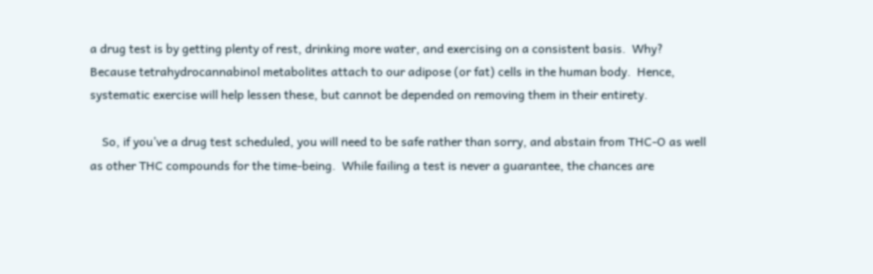a drug test is by getting plenty of rest, drinking more water, and exercising on a consistent basis.  Why?  Because tetrahydrocannabinol metabolites attach to our adipose (or fat) cells in the human body.  Hence, systematic exercise will help lessen these, but cannot be depended on removing them in their entirety.

    So, if you’ve a drug test scheduled, you will need to be safe rather than sorry, and abstain from THC-O as well as other THC compounds for the time-being.  While failing a test is never a guarantee, the chances are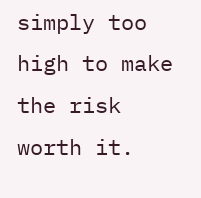simply too high to make the risk worth it.